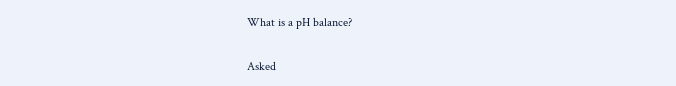What is a pH balance?

Asked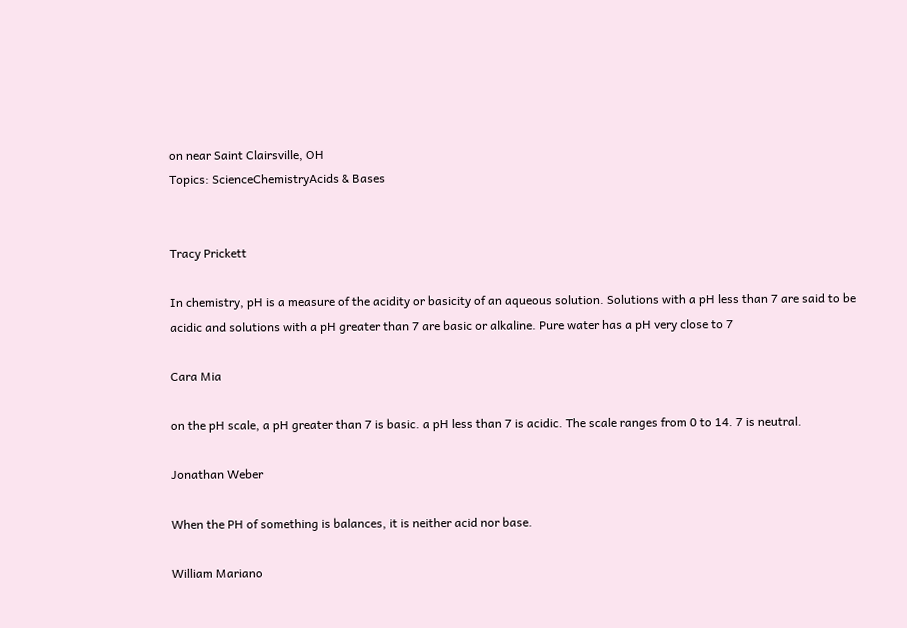on near Saint Clairsville, OH
Topics: ScienceChemistryAcids & Bases


Tracy Prickett

In chemistry, pH is a measure of the acidity or basicity of an aqueous solution. Solutions with a pH less than 7 are said to be acidic and solutions with a pH greater than 7 are basic or alkaline. Pure water has a pH very close to 7

Cara Mia

on the pH scale, a pH greater than 7 is basic. a pH less than 7 is acidic. The scale ranges from 0 to 14. 7 is neutral.

Jonathan Weber

When the PH of something is balances, it is neither acid nor base.

William Mariano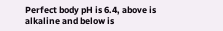Perfect body pH is 6.4, above is alkaline and below is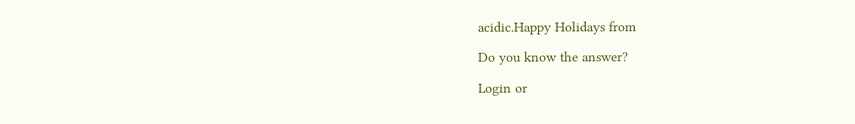acidic.Happy Holidays from

Do you know the answer?

Login or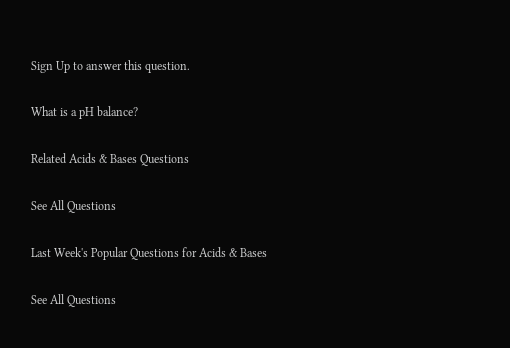Sign Up to answer this question.

What is a pH balance?

Related Acids & Bases Questions

See All Questions

Last Week's Popular Questions for Acids & Bases

See All Questions